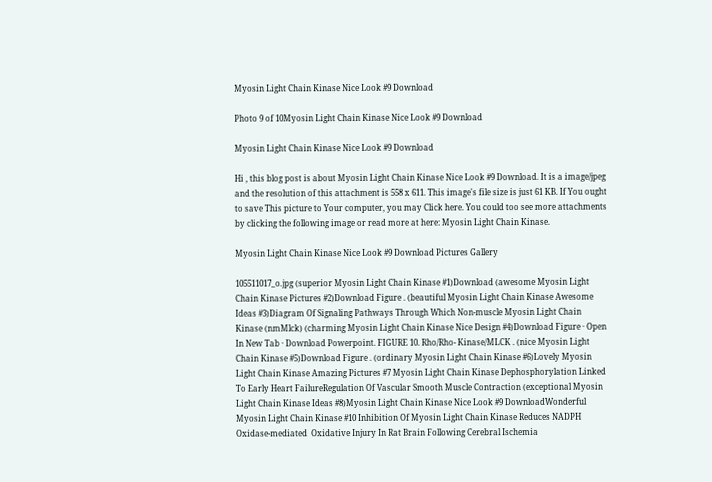Myosin Light Chain Kinase Nice Look #9 Download

Photo 9 of 10Myosin Light Chain Kinase Nice Look #9 Download

Myosin Light Chain Kinase Nice Look #9 Download

Hi , this blog post is about Myosin Light Chain Kinase Nice Look #9 Download. It is a image/jpeg and the resolution of this attachment is 558 x 611. This image's file size is just 61 KB. If You ought to save This picture to Your computer, you may Click here. You could too see more attachments by clicking the following image or read more at here: Myosin Light Chain Kinase.

Myosin Light Chain Kinase Nice Look #9 Download Pictures Gallery

105511017_o.jpg (superior Myosin Light Chain Kinase #1)Download (awesome Myosin Light Chain Kinase Pictures #2)Download Figure . (beautiful Myosin Light Chain Kinase Awesome Ideas #3)Diagram Of Signaling Pathways Through Which Non-muscle Myosin Light Chain  Kinase (nmMlck) (charming Myosin Light Chain Kinase Nice Design #4)Download Figure · Open In New Tab · Download Powerpoint. FIGURE 10. Rho/Rho- Kinase/MLCK . (nice Myosin Light Chain Kinase #5)Download Figure . (ordinary Myosin Light Chain Kinase #6)Lovely Myosin Light Chain Kinase Amazing Pictures #7 Myosin Light Chain Kinase Dephosphorylation Linked To Early Heart FailureRegulation Of Vascular Smooth Muscle Contraction (exceptional Myosin Light Chain Kinase Ideas #8)Myosin Light Chain Kinase Nice Look #9 DownloadWonderful Myosin Light Chain Kinase #10 Inhibition Of Myosin Light Chain Kinase Reduces NADPH Oxidase-mediated  Oxidative Injury In Rat Brain Following Cerebral Ischemia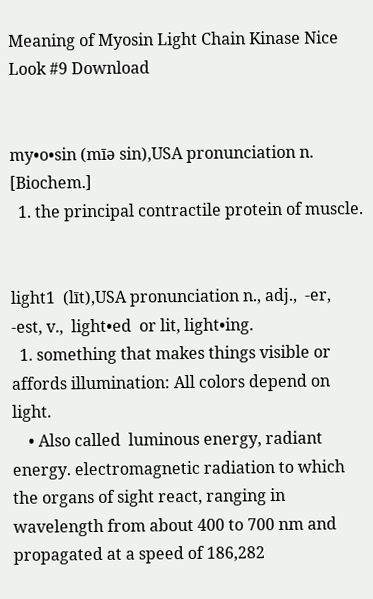Meaning of Myosin Light Chain Kinase Nice Look #9 Download


my•o•sin (mīə sin),USA pronunciation n. [Biochem.]
  1. the principal contractile protein of muscle.


light1  (līt),USA pronunciation n., adj.,  -er,  -est, v.,  light•ed  or lit, light•ing.
  1. something that makes things visible or affords illumination: All colors depend on light.
    • Also called  luminous energy, radiant energy. electromagnetic radiation to which the organs of sight react, ranging in wavelength from about 400 to 700 nm and propagated at a speed of 186,282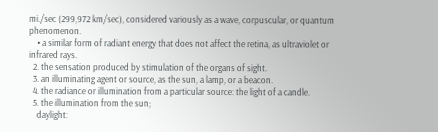mi./sec (299,972 km/sec), considered variously as a wave, corpuscular, or quantum phenomenon.
    • a similar form of radiant energy that does not affect the retina, as ultraviolet or infrared rays.
  2. the sensation produced by stimulation of the organs of sight.
  3. an illuminating agent or source, as the sun, a lamp, or a beacon.
  4. the radiance or illumination from a particular source: the light of a candle.
  5. the illumination from the sun;
    daylight: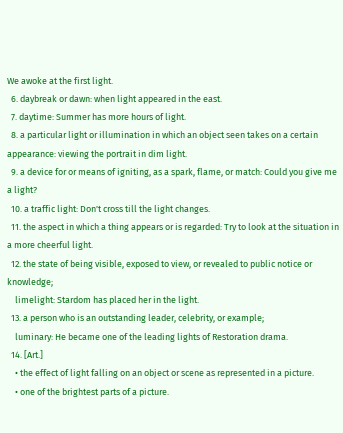We awoke at the first light.
  6. daybreak or dawn: when light appeared in the east.
  7. daytime: Summer has more hours of light.
  8. a particular light or illumination in which an object seen takes on a certain appearance: viewing the portrait in dim light.
  9. a device for or means of igniting, as a spark, flame, or match: Could you give me a light?
  10. a traffic light: Don't cross till the light changes.
  11. the aspect in which a thing appears or is regarded: Try to look at the situation in a more cheerful light.
  12. the state of being visible, exposed to view, or revealed to public notice or knowledge;
    limelight: Stardom has placed her in the light.
  13. a person who is an outstanding leader, celebrity, or example;
    luminary: He became one of the leading lights of Restoration drama.
  14. [Art.]
    • the effect of light falling on an object or scene as represented in a picture.
    • one of the brightest parts of a picture.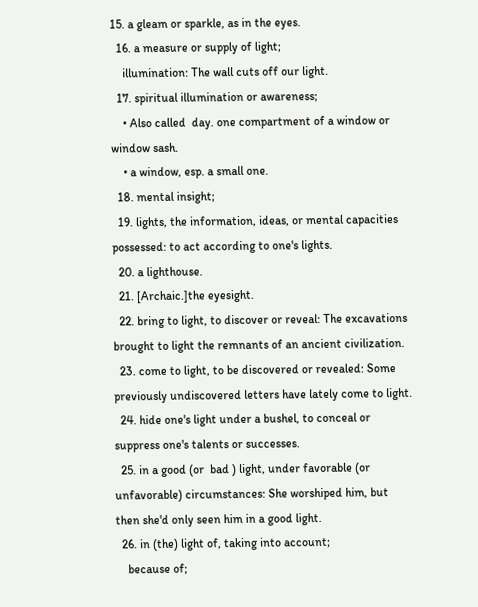15. a gleam or sparkle, as in the eyes.
  16. a measure or supply of light;
    illumination: The wall cuts off our light.
  17. spiritual illumination or awareness;
    • Also called  day. one compartment of a window or window sash.
    • a window, esp. a small one.
  18. mental insight;
  19. lights, the information, ideas, or mental capacities possessed: to act according to one's lights.
  20. a lighthouse.
  21. [Archaic.]the eyesight.
  22. bring to light, to discover or reveal: The excavations brought to light the remnants of an ancient civilization.
  23. come to light, to be discovered or revealed: Some previously undiscovered letters have lately come to light.
  24. hide one's light under a bushel, to conceal or suppress one's talents or successes.
  25. in a good (or  bad ) light, under favorable (or unfavorable) circumstances: She worshiped him, but then she'd only seen him in a good light.
  26. in (the) light of, taking into account;
    because of;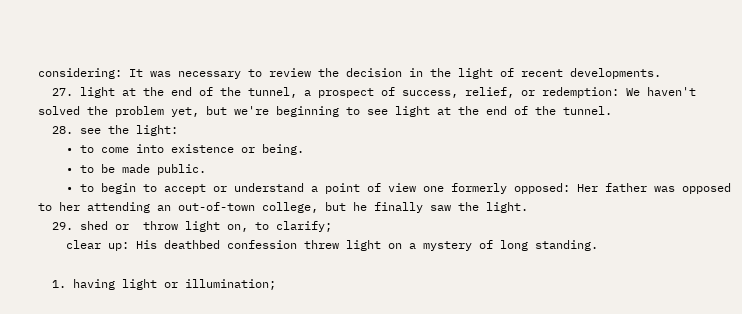considering: It was necessary to review the decision in the light of recent developments.
  27. light at the end of the tunnel, a prospect of success, relief, or redemption: We haven't solved the problem yet, but we're beginning to see light at the end of the tunnel.
  28. see the light:
    • to come into existence or being.
    • to be made public.
    • to begin to accept or understand a point of view one formerly opposed: Her father was opposed to her attending an out-of-town college, but he finally saw the light.
  29. shed or  throw light on, to clarify;
    clear up: His deathbed confession threw light on a mystery of long standing.

  1. having light or illumination;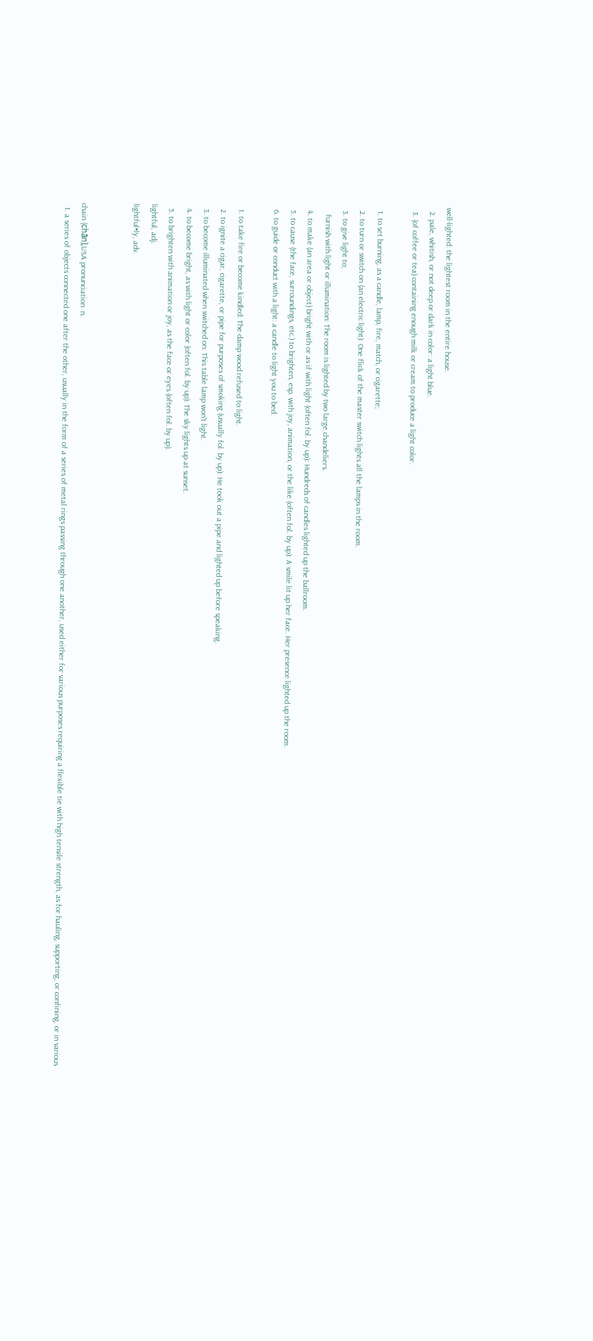well-lighted: the lightest room in the entire house.
  2. pale, whitish, or not deep or dark in color: a light blue.
  3. (of coffee or tea) containing enough milk or cream to produce a light color.

  1. to set burning, as a candle, lamp, fire, match, or cigarette;
  2. to turn or switch on (an electric light): One flick of the master switch lights all the lamps in the room.
  3. to give light to;
    furnish with light or illumination: The room is lighted by two large chandeliers.
  4. to make (an area or object) bright with or as if with light (often fol. by up): Hundreds of candles lighted up the ballroom.
  5. to cause (the face, surroundings, etc.) to brighten, esp. with joy, animation, or the like (often fol. by up): A smile lit up her face. Her presence lighted up the room.
  6. to guide or conduct with a light: a candle to light you to bed.

  1. to take fire or become kindled: The damp wood refused to light.
  2. to ignite a cigar, cigarette, or pipe for purposes of smoking (usually fol. by up): He took out a pipe and lighted up before speaking.
  3. to become illuminated when switched on: This table lamp won't light.
  4. to become bright, as with light or color (often fol. by up): The sky lights up at sunset.
  5. to brighten with animation or joy, as the face or eyes (often fol. by up).
lightful, adj.
lightful•ly, adv.


chain (chān),USA pronunciation  n.
  1. a series of objects connected one after the other, usually in the form of a series of metal rings passing through one another, used either for various purposes requiring a flexible tie with high tensile strength, as for hauling, supporting, or confining, or in various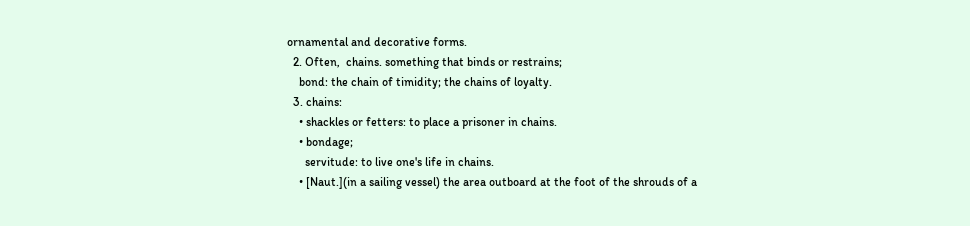ornamental and decorative forms.
  2. Often,  chains. something that binds or restrains;
    bond: the chain of timidity; the chains of loyalty.
  3. chains:
    • shackles or fetters: to place a prisoner in chains.
    • bondage;
      servitude: to live one's life in chains.
    • [Naut.](in a sailing vessel) the area outboard at the foot of the shrouds of a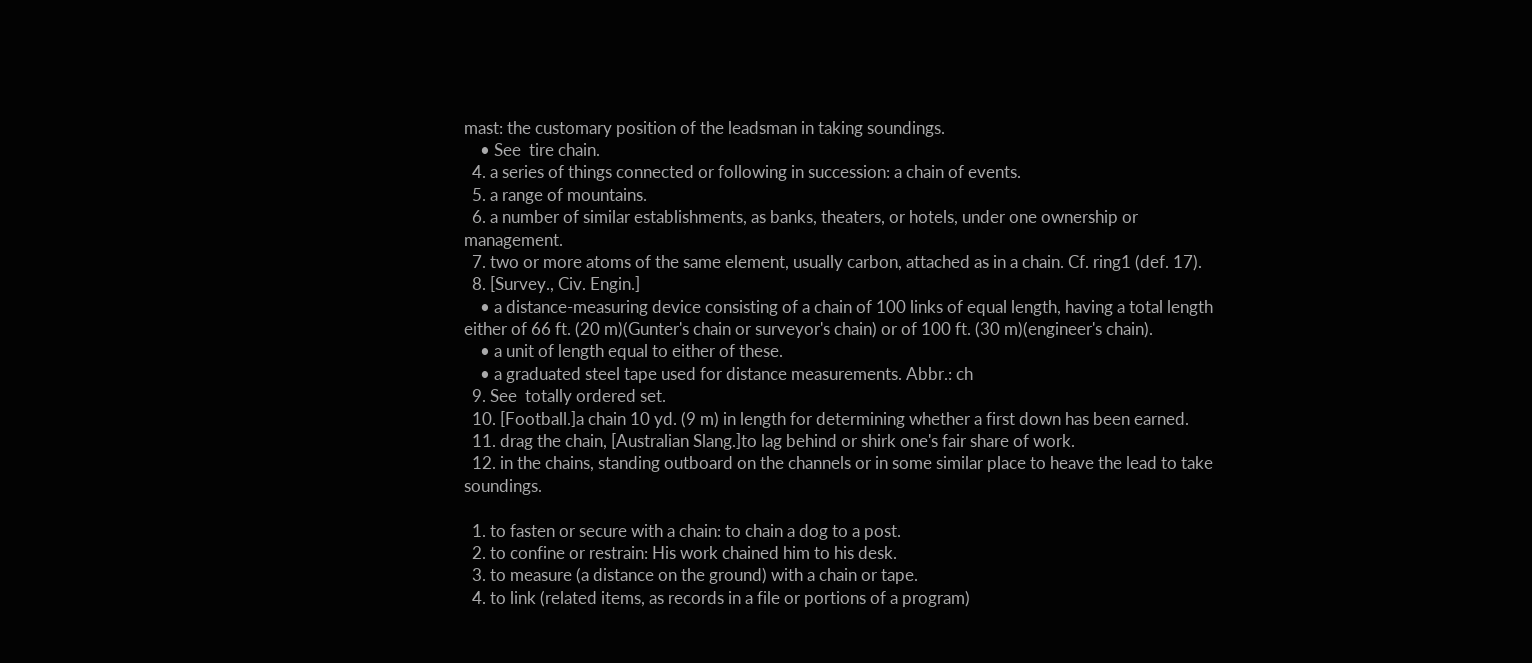mast: the customary position of the leadsman in taking soundings.
    • See  tire chain.
  4. a series of things connected or following in succession: a chain of events.
  5. a range of mountains.
  6. a number of similar establishments, as banks, theaters, or hotels, under one ownership or management.
  7. two or more atoms of the same element, usually carbon, attached as in a chain. Cf. ring1 (def. 17).
  8. [Survey., Civ. Engin.]
    • a distance-measuring device consisting of a chain of 100 links of equal length, having a total length either of 66 ft. (20 m)(Gunter's chain or surveyor's chain) or of 100 ft. (30 m)(engineer's chain).
    • a unit of length equal to either of these.
    • a graduated steel tape used for distance measurements. Abbr.: ch
  9. See  totally ordered set.
  10. [Football.]a chain 10 yd. (9 m) in length for determining whether a first down has been earned.
  11. drag the chain, [Australian Slang.]to lag behind or shirk one's fair share of work.
  12. in the chains, standing outboard on the channels or in some similar place to heave the lead to take soundings.

  1. to fasten or secure with a chain: to chain a dog to a post.
  2. to confine or restrain: His work chained him to his desk.
  3. to measure (a distance on the ground) with a chain or tape.
  4. to link (related items, as records in a file or portions of a program)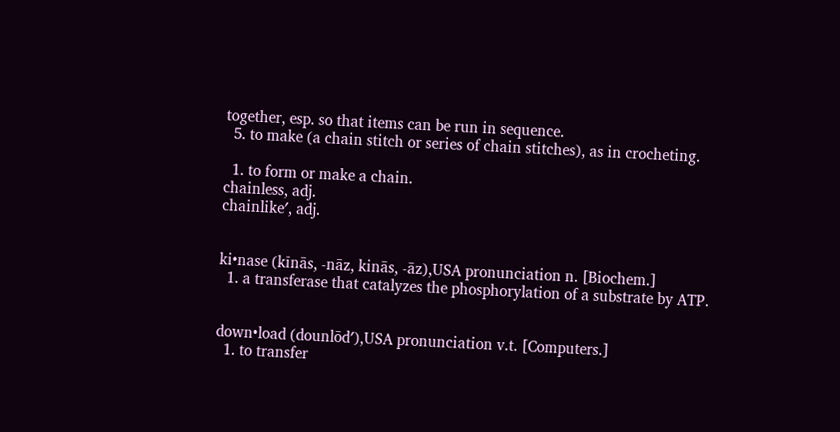together, esp. so that items can be run in sequence.
  5. to make (a chain stitch or series of chain stitches), as in crocheting.

  1. to form or make a chain.
chainless, adj.
chainlike′, adj.


ki•nase (kīnās, -nāz, kinās, -āz),USA pronunciation n. [Biochem.]
  1. a transferase that catalyzes the phosphorylation of a substrate by ATP.


down•load (dounlōd′),USA pronunciation v.t. [Computers.]
  1. to transfer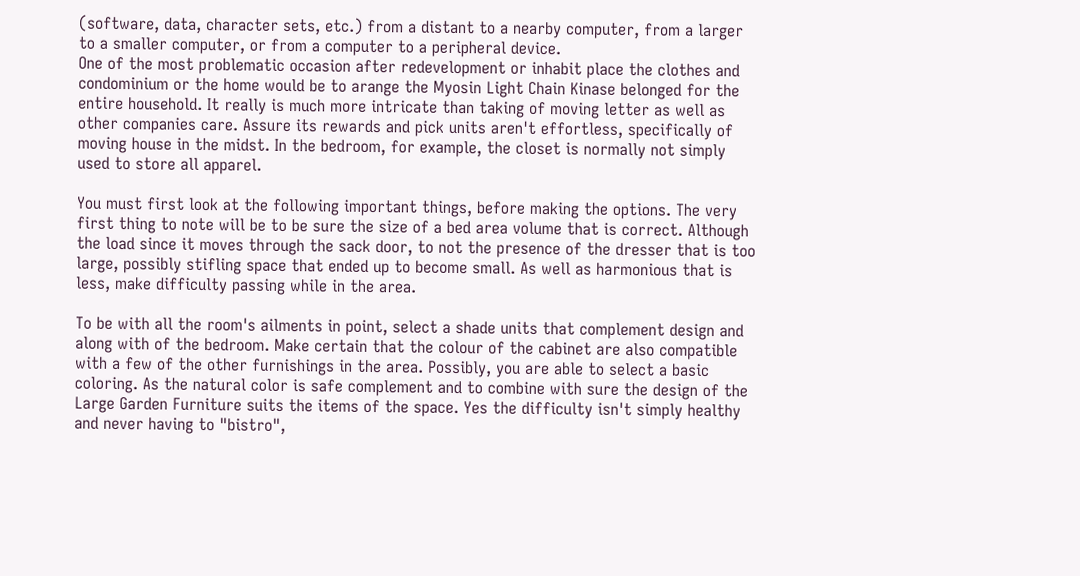(software, data, character sets, etc.) from a distant to a nearby computer, from a larger to a smaller computer, or from a computer to a peripheral device.
One of the most problematic occasion after redevelopment or inhabit place the clothes and condominium or the home would be to arange the Myosin Light Chain Kinase belonged for the entire household. It really is much more intricate than taking of moving letter as well as other companies care. Assure its rewards and pick units aren't effortless, specifically of moving house in the midst. In the bedroom, for example, the closet is normally not simply used to store all apparel.

You must first look at the following important things, before making the options. The very first thing to note will be to be sure the size of a bed area volume that is correct. Although the load since it moves through the sack door, to not the presence of the dresser that is too large, possibly stifling space that ended up to become small. As well as harmonious that is less, make difficulty passing while in the area.

To be with all the room's ailments in point, select a shade units that complement design and along with of the bedroom. Make certain that the colour of the cabinet are also compatible with a few of the other furnishings in the area. Possibly, you are able to select a basic coloring. As the natural color is safe complement and to combine with sure the design of the Large Garden Furniture suits the items of the space. Yes the difficulty isn't simply healthy and never having to "bistro",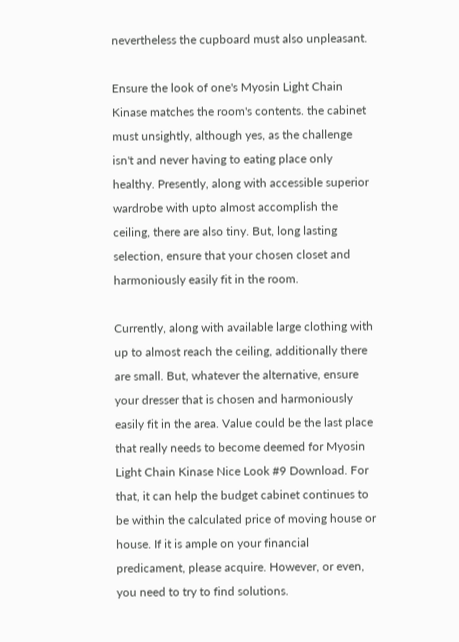nevertheless the cupboard must also unpleasant.

Ensure the look of one's Myosin Light Chain Kinase matches the room's contents. the cabinet must unsightly, although yes, as the challenge isn't and never having to eating place only healthy. Presently, along with accessible superior wardrobe with upto almost accomplish the ceiling, there are also tiny. But, long lasting selection, ensure that your chosen closet and harmoniously easily fit in the room.

Currently, along with available large clothing with up to almost reach the ceiling, additionally there are small. But, whatever the alternative, ensure your dresser that is chosen and harmoniously easily fit in the area. Value could be the last place that really needs to become deemed for Myosin Light Chain Kinase Nice Look #9 Download. For that, it can help the budget cabinet continues to be within the calculated price of moving house or house. If it is ample on your financial predicament, please acquire. However, or even, you need to try to find solutions.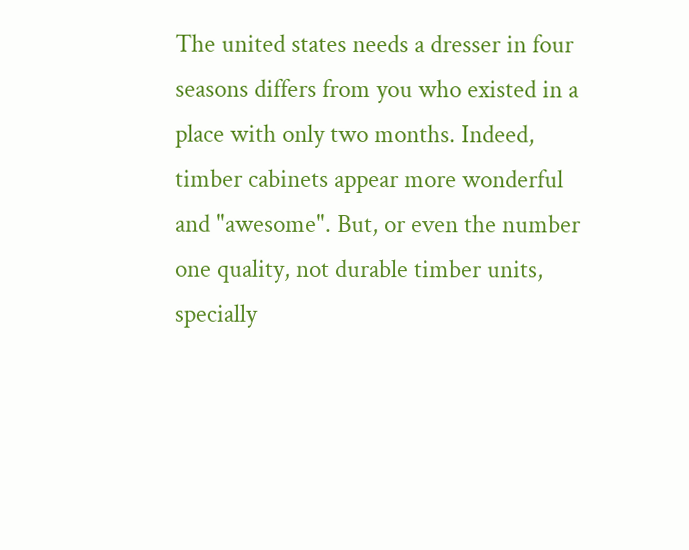The united states needs a dresser in four seasons differs from you who existed in a place with only two months. Indeed, timber cabinets appear more wonderful and "awesome". But, or even the number one quality, not durable timber units, specially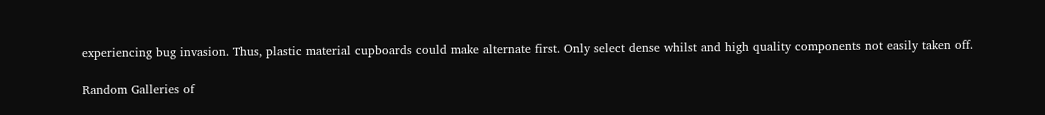experiencing bug invasion. Thus, plastic material cupboards could make alternate first. Only select dense whilst and high quality components not easily taken off.

Random Galleries of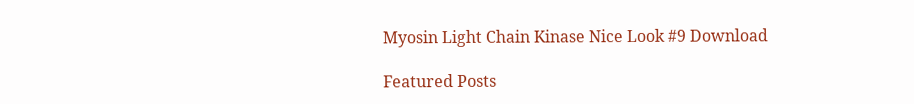Myosin Light Chain Kinase Nice Look #9 Download

Featured Posts